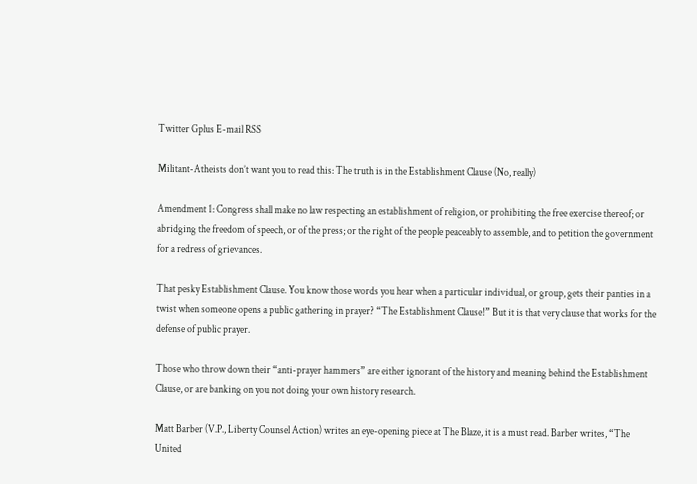Twitter Gplus E-mail RSS

Militant-Atheists don’t want you to read this: The truth is in the Establishment Clause (No, really)

Amendment 1: Congress shall make no law respecting an establishment of religion, or prohibiting the free exercise thereof; or abridging the freedom of speech, or of the press; or the right of the people peaceably to assemble, and to petition the government for a redress of grievances.

That pesky Establishment Clause. You know those words you hear when a particular individual, or group, gets their panties in a twist when someone opens a public gathering in prayer? “The Establishment Clause!” But it is that very clause that works for the defense of public prayer.

Those who throw down their “anti-prayer hammers” are either ignorant of the history and meaning behind the Establishment Clause, or are banking on you not doing your own history research.

Matt Barber (V.P., Liberty Counsel Action) writes an eye-opening piece at The Blaze, it is a must read. Barber writes, “The United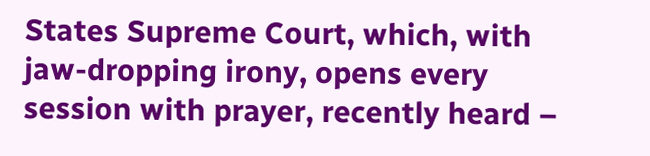States Supreme Court, which, with jaw-dropping irony, opens every session with prayer, recently heard –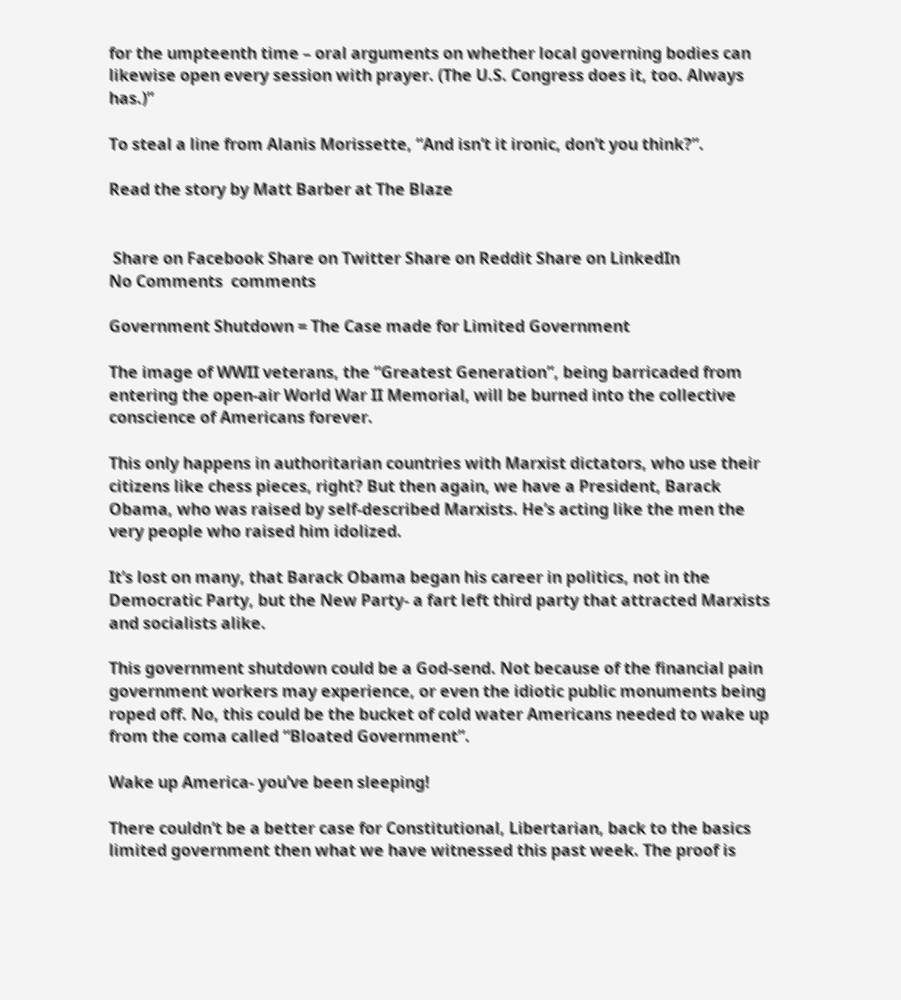for the umpteenth time – oral arguments on whether local governing bodies can likewise open every session with prayer. (The U.S. Congress does it, too. Always has.)”

To steal a line from Alanis Morissette, “And isn’t it ironic, don’t you think?”.

Read the story by Matt Barber at The Blaze


 Share on Facebook Share on Twitter Share on Reddit Share on LinkedIn
No Comments  comments

Government Shutdown = The Case made for Limited Government

The image of WWII veterans, the “Greatest Generation”, being barricaded from entering the open-air World War II Memorial, will be burned into the collective conscience of Americans forever.

This only happens in authoritarian countries with Marxist dictators, who use their citizens like chess pieces, right? But then again, we have a President, Barack Obama, who was raised by self-described Marxists. He’s acting like the men the very people who raised him idolized.

It’s lost on many, that Barack Obama began his career in politics, not in the Democratic Party, but the New Party- a fart left third party that attracted Marxists and socialists alike.

This government shutdown could be a God-send. Not because of the financial pain government workers may experience, or even the idiotic public monuments being roped off. No, this could be the bucket of cold water Americans needed to wake up from the coma called “Bloated Government”.

Wake up America- you’ve been sleeping!

There couldn’t be a better case for Constitutional, Libertarian, back to the basics limited government then what we have witnessed this past week. The proof is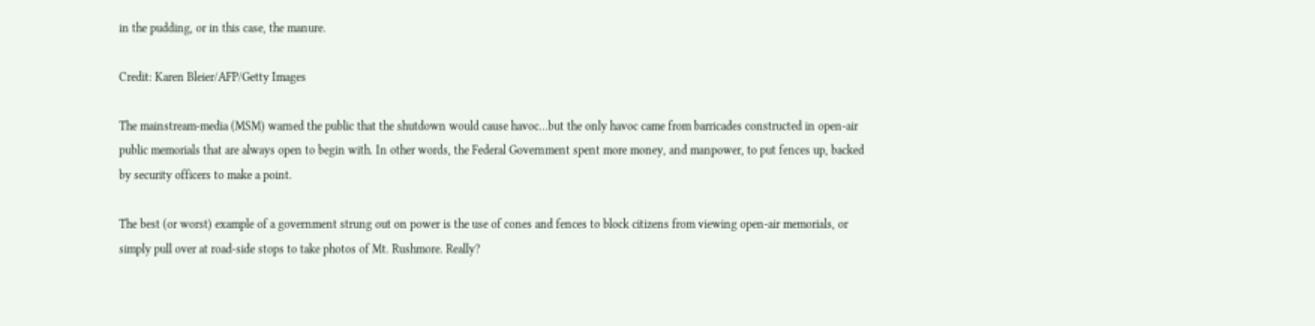in the pudding, or in this case, the manure.

Credit: Karen Bleier/AFP/Getty Images

The mainstream-media (MSM) warned the public that the shutdown would cause havoc…but the only havoc came from barricades constructed in open-air public memorials that are always open to begin with. In other words, the Federal Government spent more money, and manpower, to put fences up, backed by security officers to make a point.

The best (or worst) example of a government strung out on power is the use of cones and fences to block citizens from viewing open-air memorials, or simply pull over at road-side stops to take photos of Mt. Rushmore. Really?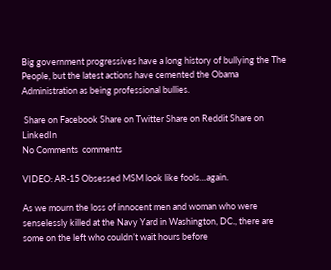Big government progressives have a long history of bullying the The People, but the latest actions have cemented the Obama Administration as being professional bullies.

 Share on Facebook Share on Twitter Share on Reddit Share on LinkedIn
No Comments  comments

VIDEO: AR-15 Obsessed MSM look like fools…again.

As we mourn the loss of innocent men and woman who were senselessly killed at the Navy Yard in Washington, DC., there are some on the left who couldn’t wait hours before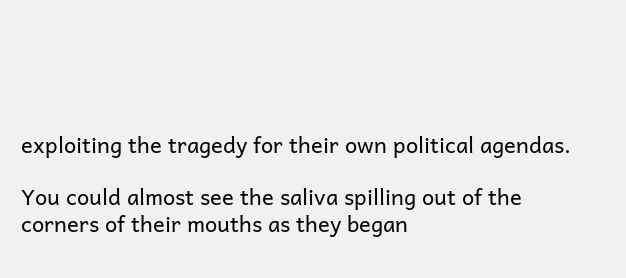exploiting the tragedy for their own political agendas.

You could almost see the saliva spilling out of the corners of their mouths as they began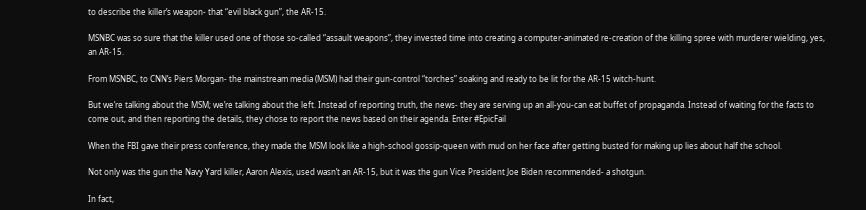to describe the killer’s weapon- that “evil black gun”, the AR-15.

MSNBC was so sure that the killer used one of those so-called “assault weapons”, they invested time into creating a computer-animated re-creation of the killing spree with murderer wielding, yes, an AR-15.

From MSNBC, to CNN’s Piers Morgan- the mainstream media (MSM) had their gun-control “torches” soaking and ready to be lit for the AR-15 witch-hunt.

But we’re talking about the MSM; we’re talking about the left. Instead of reporting truth, the news- they are serving up an all-you-can eat buffet of propaganda. Instead of waiting for the facts to come out, and then reporting the details, they chose to report the news based on their agenda. Enter #EpicFail

When the FBI gave their press conference, they made the MSM look like a high-school gossip-queen with mud on her face after getting busted for making up lies about half the school.

Not only was the gun the Navy Yard killer, Aaron Alexis, used wasn’t an AR-15, but it was the gun Vice President Joe Biden recommended- a shotgun.

In fact,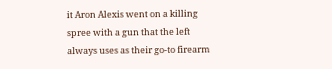it Aron Alexis went on a killing spree with a gun that the left always uses as their go-to firearm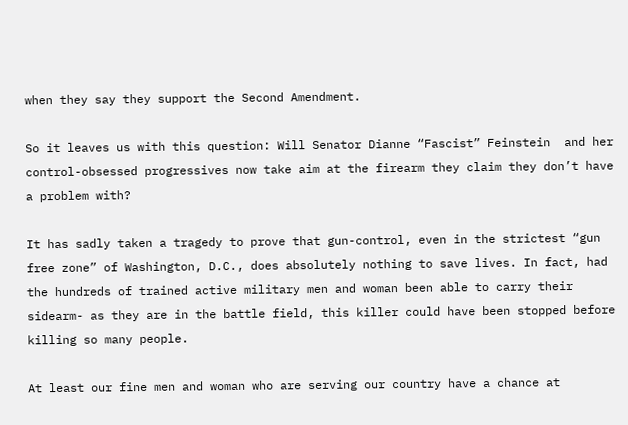when they say they support the Second Amendment.

So it leaves us with this question: Will Senator Dianne “Fascist” Feinstein  and her control-obsessed progressives now take aim at the firearm they claim they don’t have a problem with?

It has sadly taken a tragedy to prove that gun-control, even in the strictest “gun free zone” of Washington, D.C., does absolutely nothing to save lives. In fact, had the hundreds of trained active military men and woman been able to carry their sidearm- as they are in the battle field, this killer could have been stopped before killing so many people.

At least our fine men and woman who are serving our country have a chance at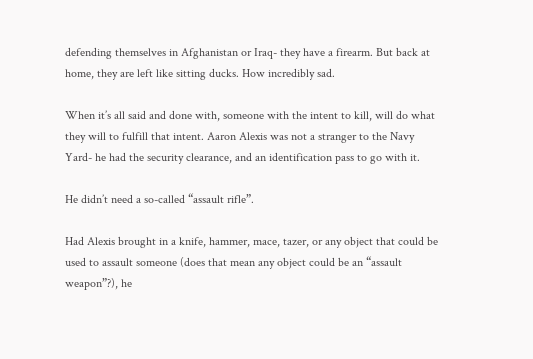defending themselves in Afghanistan or Iraq- they have a firearm. But back at home, they are left like sitting ducks. How incredibly sad.

When it’s all said and done with, someone with the intent to kill, will do what they will to fulfill that intent. Aaron Alexis was not a stranger to the Navy Yard- he had the security clearance, and an identification pass to go with it.

He didn’t need a so-called “assault rifle”.

Had Alexis brought in a knife, hammer, mace, tazer, or any object that could be used to assault someone (does that mean any object could be an “assault weapon”?), he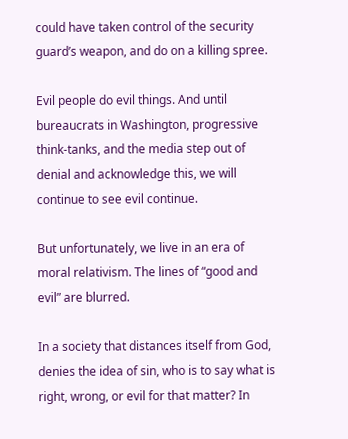could have taken control of the security guard’s weapon, and do on a killing spree.

Evil people do evil things. And until bureaucrats in Washington, progressive think-tanks, and the media step out of denial and acknowledge this, we will continue to see evil continue.

But unfortunately, we live in an era of moral relativism. The lines of “good and evil” are blurred.

In a society that distances itself from God, denies the idea of sin, who is to say what is right, wrong, or evil for that matter? In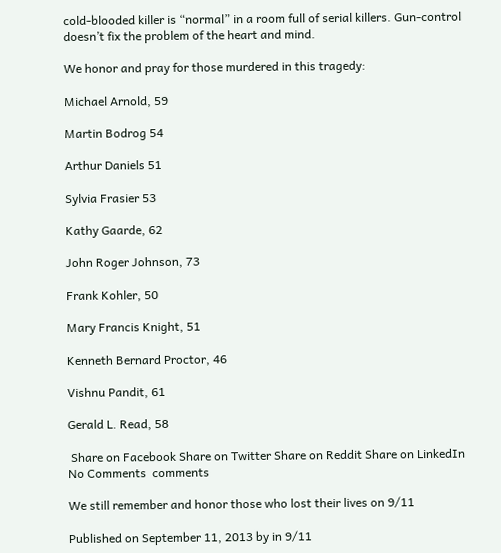cold-blooded killer is “normal” in a room full of serial killers. Gun-control doesn’t fix the problem of the heart and mind.

We honor and pray for those murdered in this tragedy:

Michael Arnold, 59

Martin Bodrog 54

Arthur Daniels 51

Sylvia Frasier 53

Kathy Gaarde, 62

John Roger Johnson, 73

Frank Kohler, 50

Mary Francis Knight, 51

Kenneth Bernard Proctor, 46

Vishnu Pandit, 61

Gerald L. Read, 58

 Share on Facebook Share on Twitter Share on Reddit Share on LinkedIn
No Comments  comments

We still remember and honor those who lost their lives on 9/11

Published on September 11, 2013 by in 9/11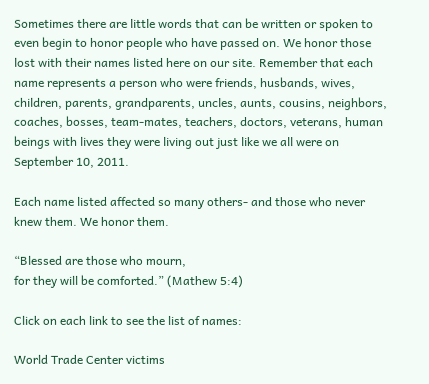Sometimes there are little words that can be written or spoken to even begin to honor people who have passed on. We honor those lost with their names listed here on our site. Remember that each name represents a person who were friends, husbands, wives, children, parents, grandparents, uncles, aunts, cousins, neighbors, coaches, bosses, team-mates, teachers, doctors, veterans, human beings with lives they were living out just like we all were on September 10, 2011.

Each name listed affected so many others- and those who never knew them. We honor them.

“Blessed are those who mourn,
for they will be comforted.” (Mathew 5:4)

Click on each link to see the list of names:

World Trade Center victims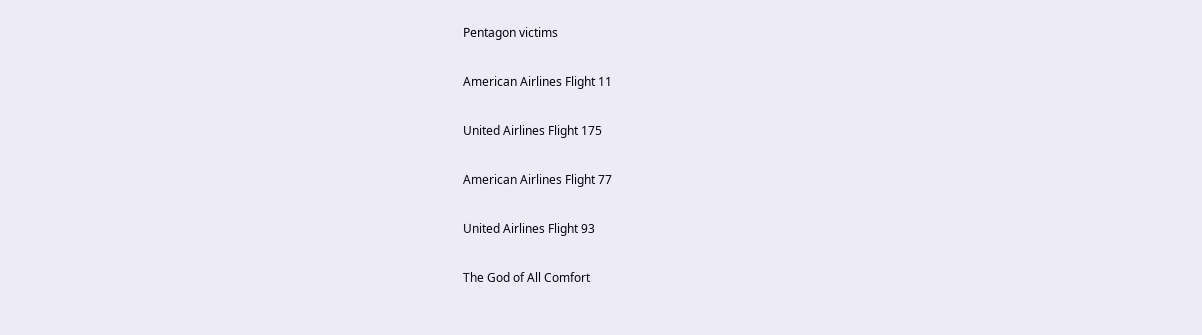Pentagon victims

American Airlines Flight 11

United Airlines Flight 175

American Airlines Flight 77

United Airlines Flight 93

The God of All Comfort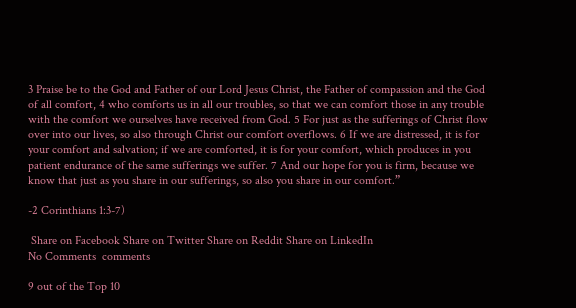3 Praise be to the God and Father of our Lord Jesus Christ, the Father of compassion and the God of all comfort, 4 who comforts us in all our troubles, so that we can comfort those in any trouble with the comfort we ourselves have received from God. 5 For just as the sufferings of Christ flow over into our lives, so also through Christ our comfort overflows. 6 If we are distressed, it is for your comfort and salvation; if we are comforted, it is for your comfort, which produces in you patient endurance of the same sufferings we suffer. 7 And our hope for you is firm, because we know that just as you share in our sufferings, so also you share in our comfort.”

-2 Corinthians 1:3-7)

 Share on Facebook Share on Twitter Share on Reddit Share on LinkedIn
No Comments  comments

9 out of the Top 10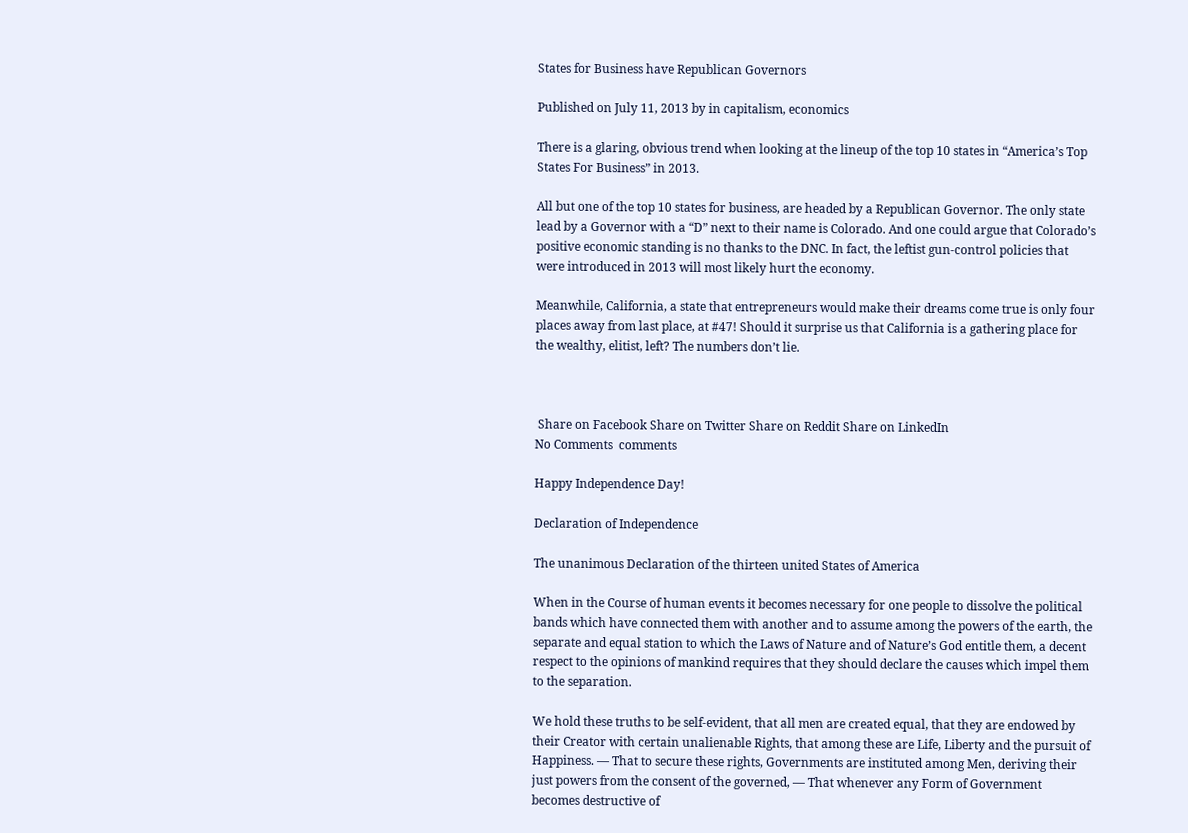States for Business have Republican Governors

Published on July 11, 2013 by in capitalism, economics

There is a glaring, obvious trend when looking at the lineup of the top 10 states in “America’s Top States For Business” in 2013.

All but one of the top 10 states for business, are headed by a Republican Governor. The only state lead by a Governor with a “D” next to their name is Colorado. And one could argue that Colorado’s positive economic standing is no thanks to the DNC. In fact, the leftist gun-control policies that were introduced in 2013 will most likely hurt the economy.

Meanwhile, California, a state that entrepreneurs would make their dreams come true is only four places away from last place, at #47! Should it surprise us that California is a gathering place for the wealthy, elitist, left? The numbers don’t lie.



 Share on Facebook Share on Twitter Share on Reddit Share on LinkedIn
No Comments  comments

Happy Independence Day!

Declaration of Independence

The unanimous Declaration of the thirteen united States of America

When in the Course of human events it becomes necessary for one people to dissolve the political bands which have connected them with another and to assume among the powers of the earth, the separate and equal station to which the Laws of Nature and of Nature’s God entitle them, a decent respect to the opinions of mankind requires that they should declare the causes which impel them to the separation.

We hold these truths to be self-evident, that all men are created equal, that they are endowed by their Creator with certain unalienable Rights, that among these are Life, Liberty and the pursuit of Happiness. — That to secure these rights, Governments are instituted among Men, deriving their just powers from the consent of the governed, — That whenever any Form of Government becomes destructive of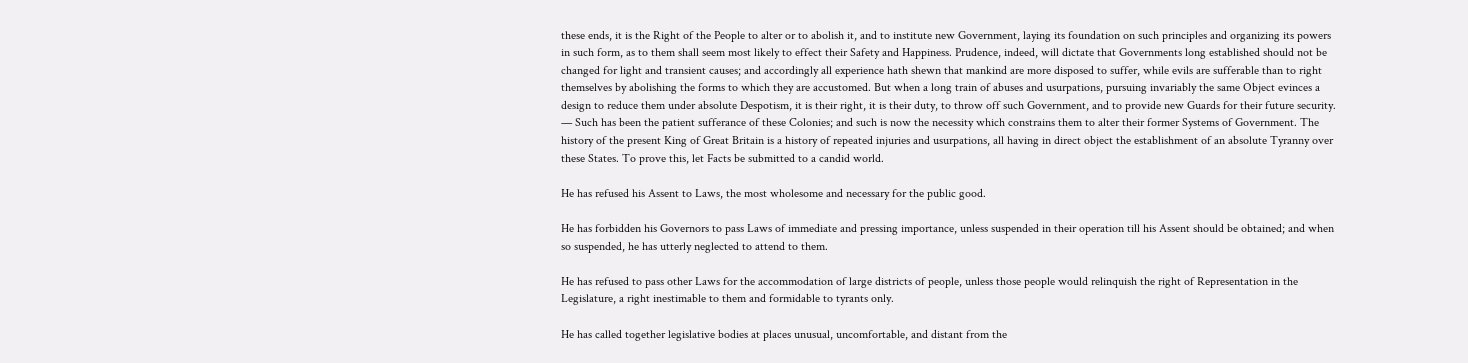these ends, it is the Right of the People to alter or to abolish it, and to institute new Government, laying its foundation on such principles and organizing its powers in such form, as to them shall seem most likely to effect their Safety and Happiness. Prudence, indeed, will dictate that Governments long established should not be changed for light and transient causes; and accordingly all experience hath shewn that mankind are more disposed to suffer, while evils are sufferable than to right themselves by abolishing the forms to which they are accustomed. But when a long train of abuses and usurpations, pursuing invariably the same Object evinces a design to reduce them under absolute Despotism, it is their right, it is their duty, to throw off such Government, and to provide new Guards for their future security. — Such has been the patient sufferance of these Colonies; and such is now the necessity which constrains them to alter their former Systems of Government. The history of the present King of Great Britain is a history of repeated injuries and usurpations, all having in direct object the establishment of an absolute Tyranny over these States. To prove this, let Facts be submitted to a candid world.

He has refused his Assent to Laws, the most wholesome and necessary for the public good.

He has forbidden his Governors to pass Laws of immediate and pressing importance, unless suspended in their operation till his Assent should be obtained; and when so suspended, he has utterly neglected to attend to them.

He has refused to pass other Laws for the accommodation of large districts of people, unless those people would relinquish the right of Representation in the Legislature, a right inestimable to them and formidable to tyrants only.

He has called together legislative bodies at places unusual, uncomfortable, and distant from the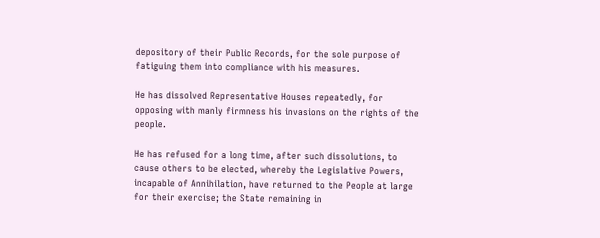depository of their Public Records, for the sole purpose of fatiguing them into compliance with his measures.

He has dissolved Representative Houses repeatedly, for opposing with manly firmness his invasions on the rights of the people.

He has refused for a long time, after such dissolutions, to cause others to be elected, whereby the Legislative Powers, incapable of Annihilation, have returned to the People at large for their exercise; the State remaining in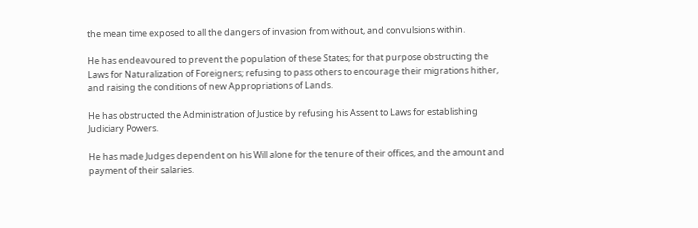the mean time exposed to all the dangers of invasion from without, and convulsions within.

He has endeavoured to prevent the population of these States; for that purpose obstructing the Laws for Naturalization of Foreigners; refusing to pass others to encourage their migrations hither, and raising the conditions of new Appropriations of Lands.

He has obstructed the Administration of Justice by refusing his Assent to Laws for establishing Judiciary Powers.

He has made Judges dependent on his Will alone for the tenure of their offices, and the amount and payment of their salaries.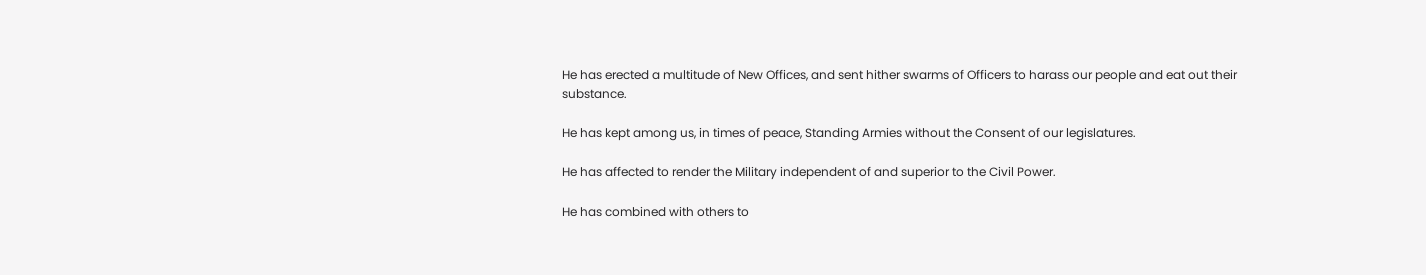He has erected a multitude of New Offices, and sent hither swarms of Officers to harass our people and eat out their substance.

He has kept among us, in times of peace, Standing Armies without the Consent of our legislatures.

He has affected to render the Military independent of and superior to the Civil Power.

He has combined with others to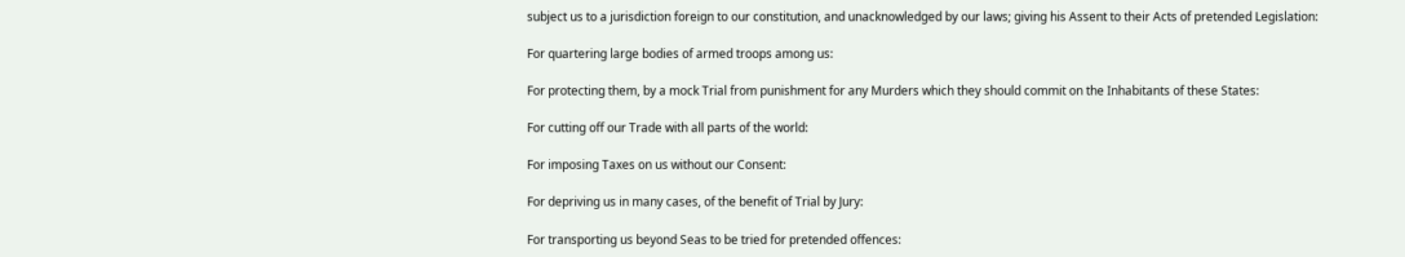subject us to a jurisdiction foreign to our constitution, and unacknowledged by our laws; giving his Assent to their Acts of pretended Legislation:

For quartering large bodies of armed troops among us:

For protecting them, by a mock Trial from punishment for any Murders which they should commit on the Inhabitants of these States:

For cutting off our Trade with all parts of the world:

For imposing Taxes on us without our Consent:

For depriving us in many cases, of the benefit of Trial by Jury:

For transporting us beyond Seas to be tried for pretended offences: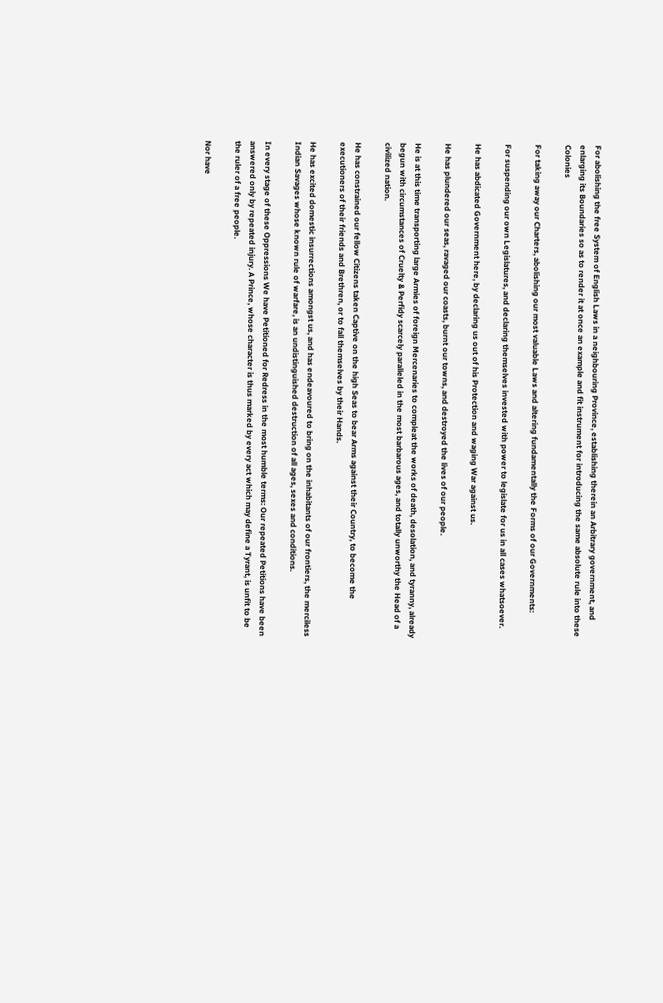For abolishing the free System of English Laws in a neighbouring Province, establishing therein an Arbitrary government, and enlarging its Boundaries so as to render it at once an example and fit instrument for introducing the same absolute rule into these Colonies

For taking away our Charters, abolishing our most valuable Laws and altering fundamentally the Forms of our Governments:

For suspending our own Legislatures, and declaring themselves invested with power to legislate for us in all cases whatsoever.

He has abdicated Government here, by declaring us out of his Protection and waging War against us.

He has plundered our seas, ravaged our coasts, burnt our towns, and destroyed the lives of our people.

He is at this time transporting large Armies of foreign Mercenaries to compleat the works of death, desolation, and tyranny, already begun with circumstances of Cruelty & Perfidy scarcely paralleled in the most barbarous ages, and totally unworthy the Head of a civilized nation.

He has constrained our fellow Citizens taken Captive on the high Seas to bear Arms against their Country, to become the executioners of their friends and Brethren, or to fall themselves by their Hands.

He has excited domestic insurrections amongst us, and has endeavoured to bring on the inhabitants of our frontiers, the merciless Indian Savages whose known rule of warfare, is an undistinguished destruction of all ages, sexes and conditions.

In every stage of these Oppressions We have Petitioned for Redress in the most humble terms: Our repeated Petitions have been answered only by repeated injury. A Prince, whose character is thus marked by every act which may define a Tyrant, is unfit to be the ruler of a free people.

Nor have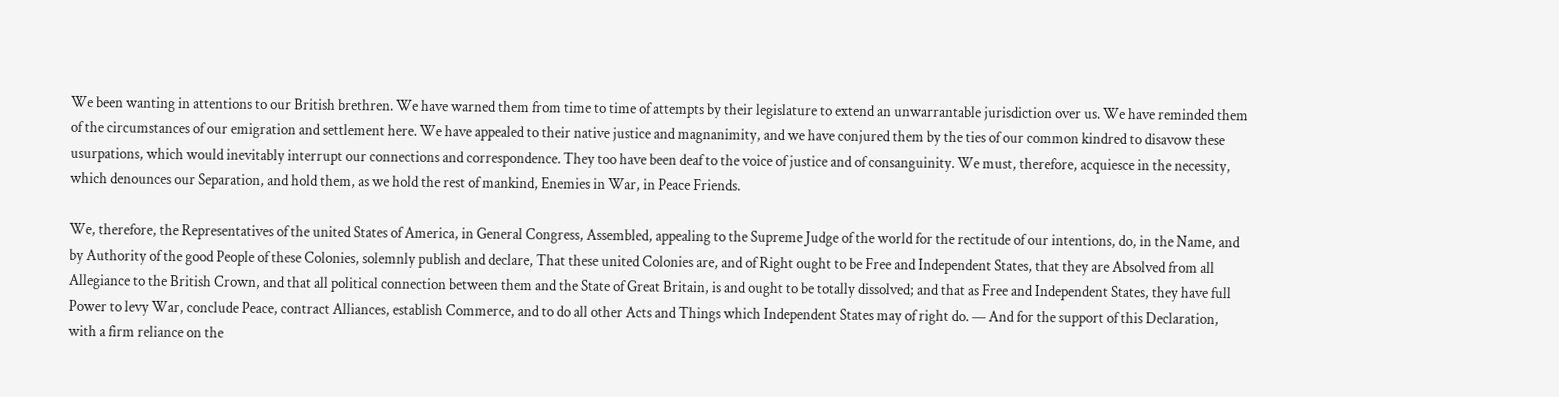We been wanting in attentions to our British brethren. We have warned them from time to time of attempts by their legislature to extend an unwarrantable jurisdiction over us. We have reminded them of the circumstances of our emigration and settlement here. We have appealed to their native justice and magnanimity, and we have conjured them by the ties of our common kindred to disavow these usurpations, which would inevitably interrupt our connections and correspondence. They too have been deaf to the voice of justice and of consanguinity. We must, therefore, acquiesce in the necessity, which denounces our Separation, and hold them, as we hold the rest of mankind, Enemies in War, in Peace Friends.

We, therefore, the Representatives of the united States of America, in General Congress, Assembled, appealing to the Supreme Judge of the world for the rectitude of our intentions, do, in the Name, and by Authority of the good People of these Colonies, solemnly publish and declare, That these united Colonies are, and of Right ought to be Free and Independent States, that they are Absolved from all Allegiance to the British Crown, and that all political connection between them and the State of Great Britain, is and ought to be totally dissolved; and that as Free and Independent States, they have full Power to levy War, conclude Peace, contract Alliances, establish Commerce, and to do all other Acts and Things which Independent States may of right do. — And for the support of this Declaration, with a firm reliance on the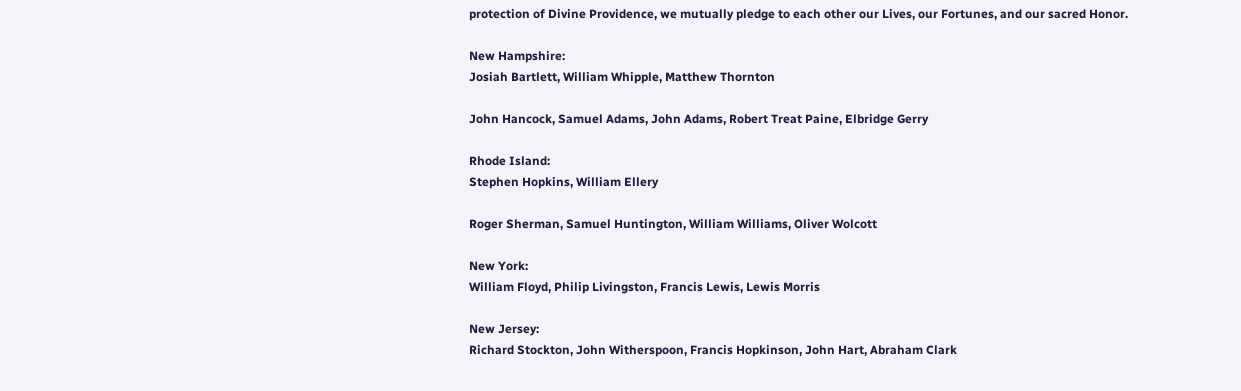protection of Divine Providence, we mutually pledge to each other our Lives, our Fortunes, and our sacred Honor.

New Hampshire:
Josiah Bartlett, William Whipple, Matthew Thornton

John Hancock, Samuel Adams, John Adams, Robert Treat Paine, Elbridge Gerry

Rhode Island:
Stephen Hopkins, William Ellery

Roger Sherman, Samuel Huntington, William Williams, Oliver Wolcott

New York:
William Floyd, Philip Livingston, Francis Lewis, Lewis Morris

New Jersey:
Richard Stockton, John Witherspoon, Francis Hopkinson, John Hart, Abraham Clark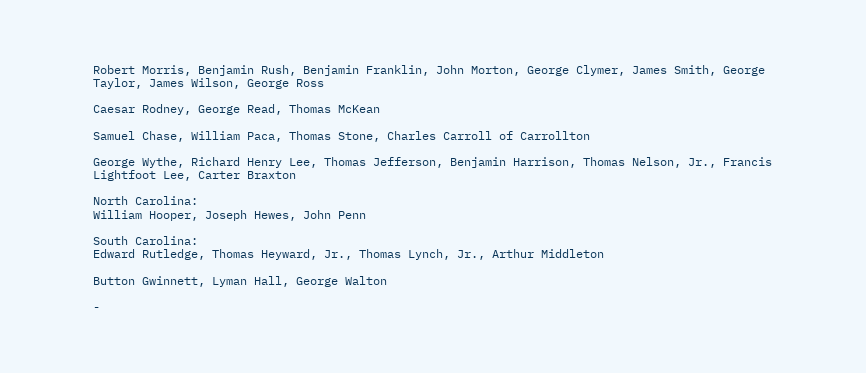Robert Morris, Benjamin Rush, Benjamin Franklin, John Morton, George Clymer, James Smith, George Taylor, James Wilson, George Ross

Caesar Rodney, George Read, Thomas McKean

Samuel Chase, William Paca, Thomas Stone, Charles Carroll of Carrollton

George Wythe, Richard Henry Lee, Thomas Jefferson, Benjamin Harrison, Thomas Nelson, Jr., Francis Lightfoot Lee, Carter Braxton

North Carolina:
William Hooper, Joseph Hewes, John Penn

South Carolina:
Edward Rutledge, Thomas Heyward, Jr., Thomas Lynch, Jr., Arthur Middleton

Button Gwinnett, Lyman Hall, George Walton

-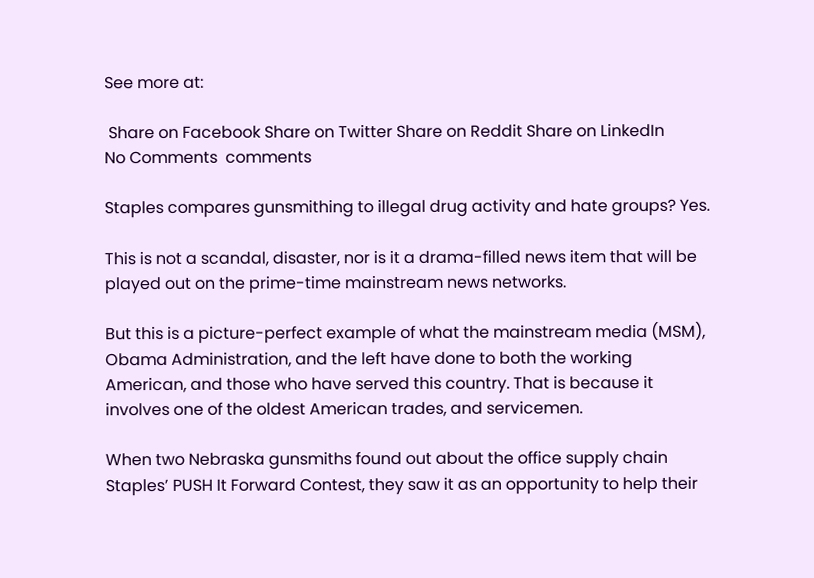See more at:

 Share on Facebook Share on Twitter Share on Reddit Share on LinkedIn
No Comments  comments

Staples compares gunsmithing to illegal drug activity and hate groups? Yes.

This is not a scandal, disaster, nor is it a drama-filled news item that will be played out on the prime-time mainstream news networks.

But this is a picture-perfect example of what the mainstream media (MSM), Obama Administration, and the left have done to both the working American, and those who have served this country. That is because it involves one of the oldest American trades, and servicemen.

When two Nebraska gunsmiths found out about the office supply chain Staples’ PUSH It Forward Contest, they saw it as an opportunity to help their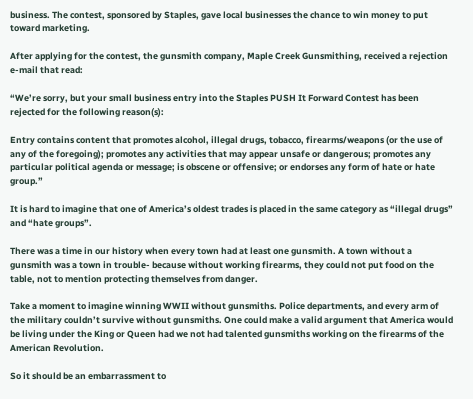business. The contest, sponsored by Staples, gave local businesses the chance to win money to put toward marketing.

After applying for the contest, the gunsmith company, Maple Creek Gunsmithing, received a rejection e-mail that read:

“We’re sorry, but your small business entry into the Staples PUSH It Forward Contest has been rejected for the following reason(s):

Entry contains content that promotes alcohol, illegal drugs, tobacco, firearms/weapons (or the use of any of the foregoing); promotes any activities that may appear unsafe or dangerous; promotes any particular political agenda or message; is obscene or offensive; or endorses any form of hate or hate group.”

It is hard to imagine that one of America’s oldest trades is placed in the same category as “illegal drugs” and “hate groups”.

There was a time in our history when every town had at least one gunsmith. A town without a gunsmith was a town in trouble- because without working firearms, they could not put food on the table, not to mention protecting themselves from danger.

Take a moment to imagine winning WWII without gunsmiths. Police departments, and every arm of the military couldn’t survive without gunsmiths. One could make a valid argument that America would be living under the King or Queen had we not had talented gunsmiths working on the firearms of the American Revolution.

So it should be an embarrassment to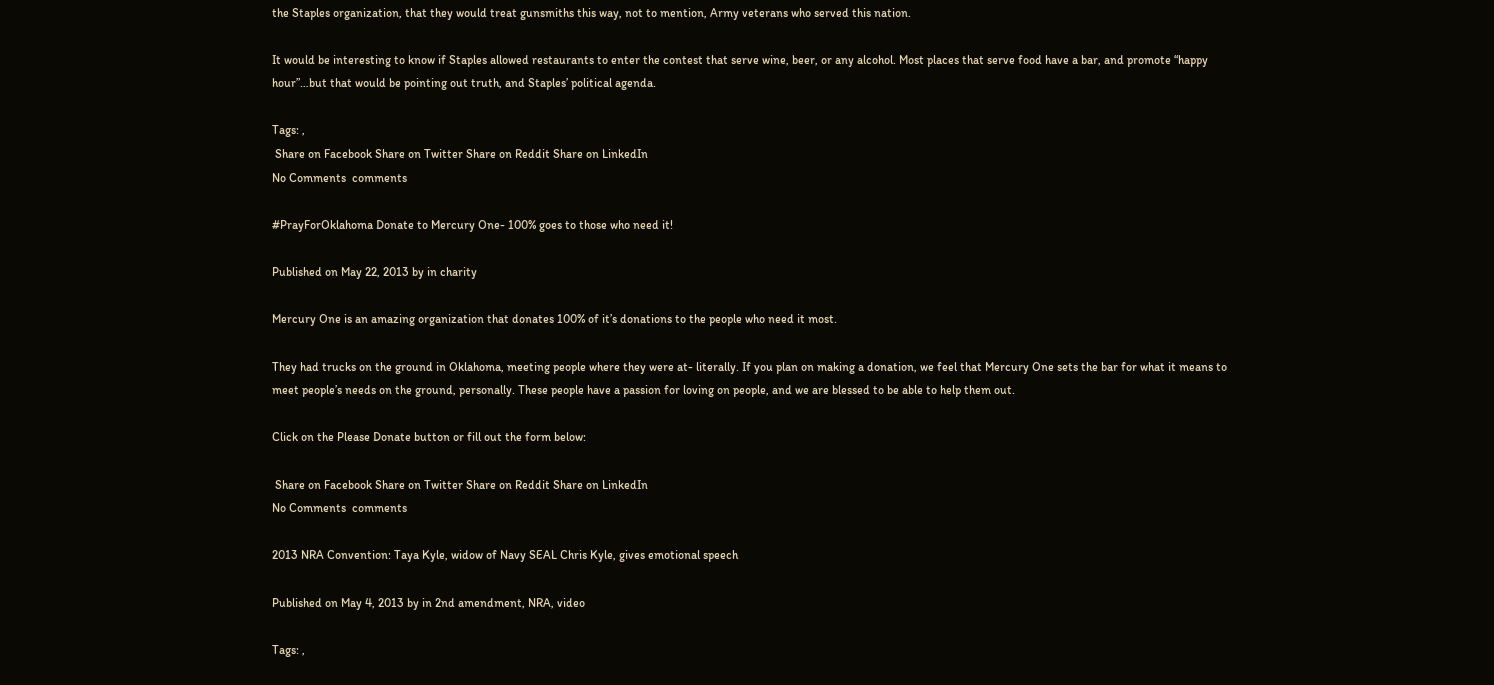the Staples organization, that they would treat gunsmiths this way, not to mention, Army veterans who served this nation.

It would be interesting to know if Staples allowed restaurants to enter the contest that serve wine, beer, or any alcohol. Most places that serve food have a bar, and promote “happy hour”…but that would be pointing out truth, and Staples’ political agenda.

Tags: ,
 Share on Facebook Share on Twitter Share on Reddit Share on LinkedIn
No Comments  comments

#PrayForOklahoma Donate to Mercury One- 100% goes to those who need it!

Published on May 22, 2013 by in charity

Mercury One is an amazing organization that donates 100% of it’s donations to the people who need it most.

They had trucks on the ground in Oklahoma, meeting people where they were at- literally. If you plan on making a donation, we feel that Mercury One sets the bar for what it means to meet people’s needs on the ground, personally. These people have a passion for loving on people, and we are blessed to be able to help them out.

Click on the Please Donate button or fill out the form below:

 Share on Facebook Share on Twitter Share on Reddit Share on LinkedIn
No Comments  comments

2013 NRA Convention: Taya Kyle, widow of Navy SEAL Chris Kyle, gives emotional speech

Published on May 4, 2013 by in 2nd amendment, NRA, video

Tags: ,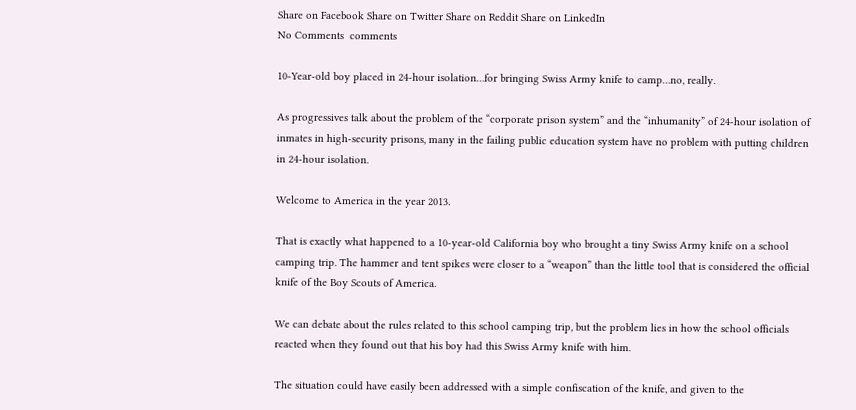Share on Facebook Share on Twitter Share on Reddit Share on LinkedIn
No Comments  comments

10-Year-old boy placed in 24-hour isolation…for bringing Swiss Army knife to camp…no, really.

As progressives talk about the problem of the “corporate prison system” and the “inhumanity” of 24-hour isolation of inmates in high-security prisons, many in the failing public education system have no problem with putting children in 24-hour isolation.

Welcome to America in the year 2013.

That is exactly what happened to a 10-year-old California boy who brought a tiny Swiss Army knife on a school camping trip. The hammer and tent spikes were closer to a “weapon” than the little tool that is considered the official knife of the Boy Scouts of America.

We can debate about the rules related to this school camping trip, but the problem lies in how the school officials reacted when they found out that his boy had this Swiss Army knife with him.

The situation could have easily been addressed with a simple confiscation of the knife, and given to the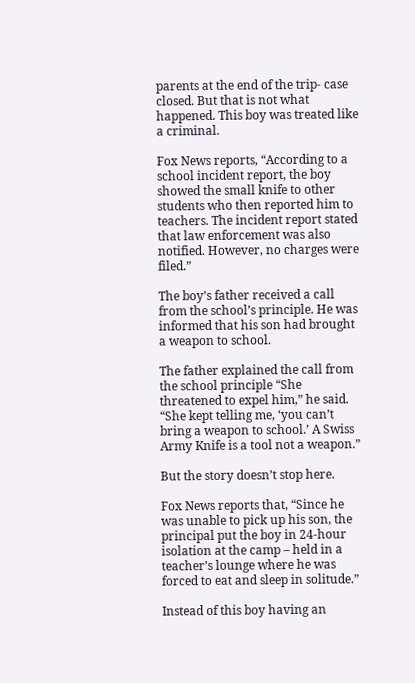parents at the end of the trip- case closed. But that is not what happened. This boy was treated like a criminal.

Fox News reports, “According to a school incident report, the boy showed the small knife to other students who then reported him to teachers. The incident report stated that law enforcement was also notified. However, no charges were filed.”

The boy’s father received a call from the school’s principle. He was informed that his son had brought a weapon to school.

The father explained the call from the school principle “She threatened to expel him,” he said. “She kept telling me, ‘you can’t bring a weapon to school.’ A Swiss Army Knife is a tool not a weapon.”

But the story doesn’t stop here.

Fox News reports that, “Since he was unable to pick up his son, the principal put the boy in 24-hour isolation at the camp – held in a teacher’s lounge where he was forced to eat and sleep in solitude.”

Instead of this boy having an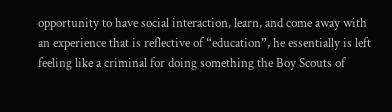opportunity to have social interaction, learn, and come away with an experience that is reflective of “education”, he essentially is left feeling like a criminal for doing something the Boy Scouts of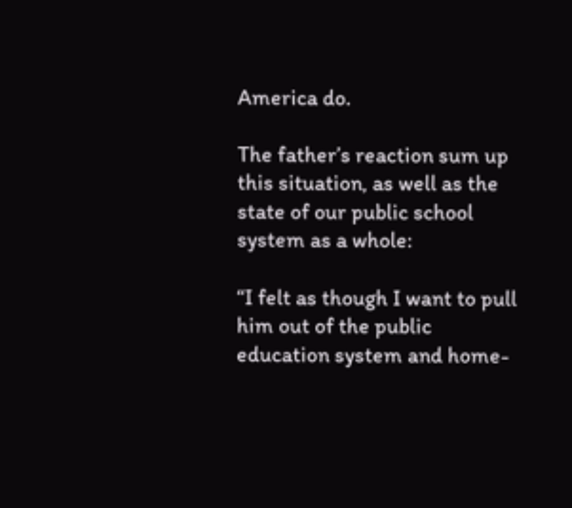America do.

The father’s reaction sum up this situation, as well as the state of our public school system as a whole:

“I felt as though I want to pull him out of the public education system and home-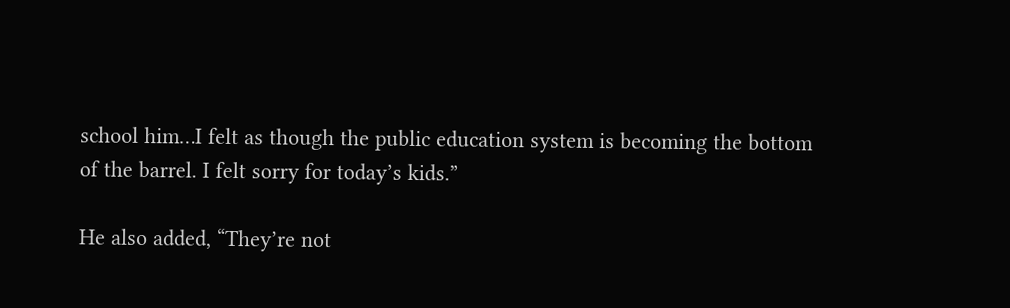school him…I felt as though the public education system is becoming the bottom of the barrel. I felt sorry for today’s kids.”

He also added, “They’re not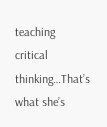teaching critical thinking…That’s what she’s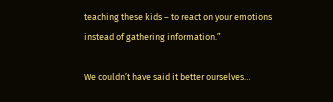teaching these kids – to react on your emotions instead of gathering information.”

We couldn’t have said it better ourselves…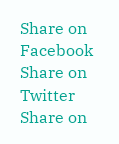Share on Facebook Share on Twitter Share on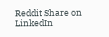Reddit Share on LinkedIn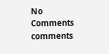No Comments  comments